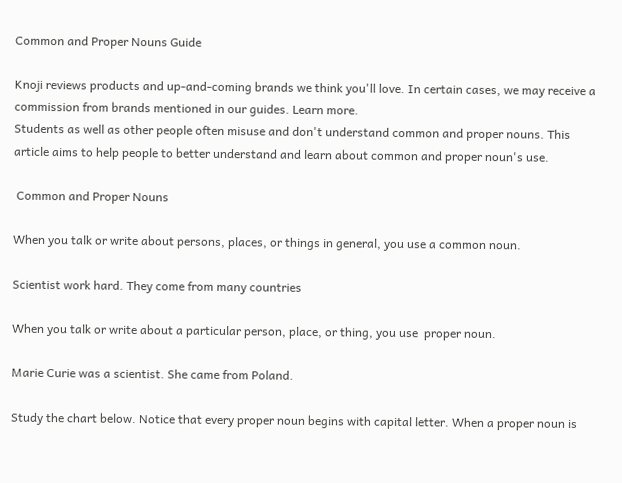Common and Proper Nouns Guide

Knoji reviews products and up-and-coming brands we think you'll love. In certain cases, we may receive a commission from brands mentioned in our guides. Learn more.
Students as well as other people often misuse and don't understand common and proper nouns. This article aims to help people to better understand and learn about common and proper noun's use.

 Common and Proper Nouns

When you talk or write about persons, places, or things in general, you use a common noun.

Scientist work hard. They come from many countries

When you talk or write about a particular person, place, or thing, you use  proper noun.

Marie Curie was a scientist. She came from Poland.

Study the chart below. Notice that every proper noun begins with capital letter. When a proper noun is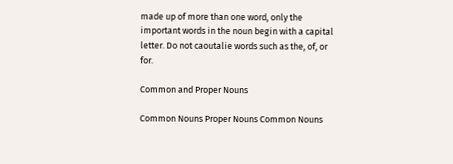made up of more than one word, only the important words in the noun begin with a capital letter. Do not caoutalie words such as the, of, or for.

Common and Proper Nouns

Common Nouns Proper Nouns Common Nouns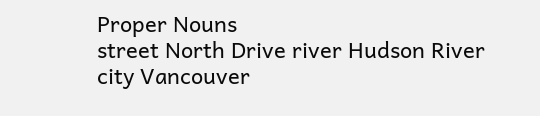Proper Nouns
street North Drive river Hudson River
city Vancouver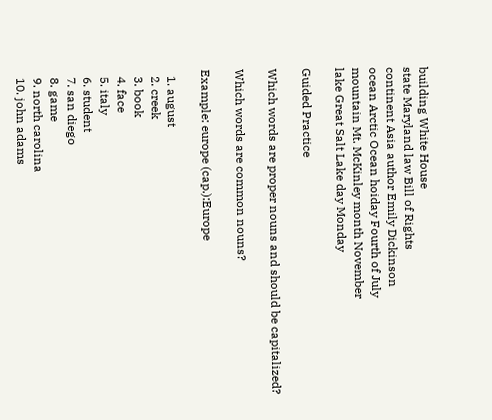building White House
state Maryland law Bill of Rights
continent Asia author Emily Dickinson
ocean Arctic Ocean hoiday Fourth of July
mountain Mt. McKinley month November
lake Great Salt Lake day Monday

Guided Practice

Which words are proper nouns and should be capitalized?

Which words are common nouns?

Example: europe (cap.):Europe

  1. august
  2. creek
  3. book
  4. face
  5. italy
  6. student
  7. san diego
  8. game
  9. north carolina
  10. john adams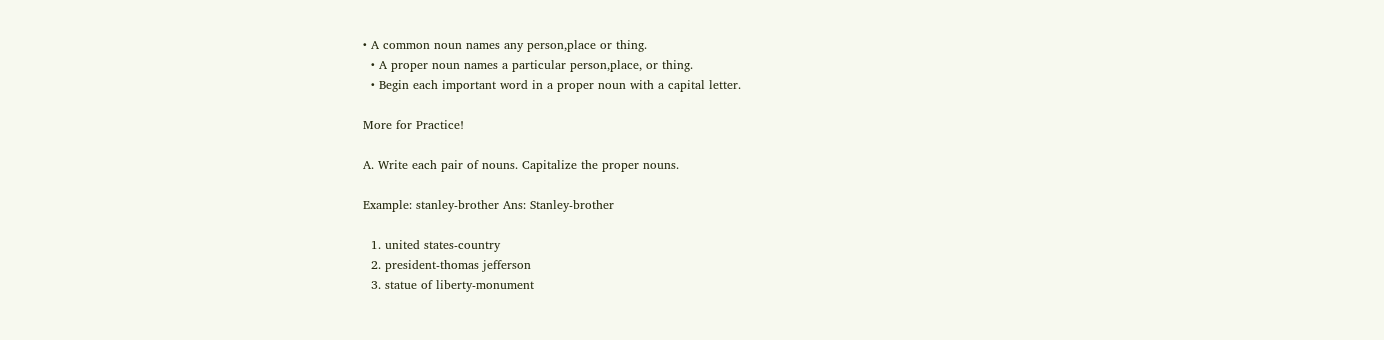• A common noun names any person,place or thing.
  • A proper noun names a particular person,place, or thing.
  • Begin each important word in a proper noun with a capital letter.

More for Practice!

A. Write each pair of nouns. Capitalize the proper nouns.

Example: stanley-brother Ans: Stanley-brother

  1. united states-country
  2. president-thomas jefferson
  3. statue of liberty-monument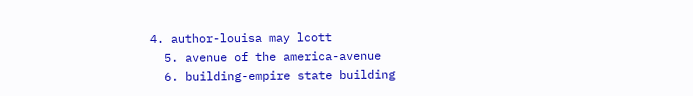4. author-louisa may lcott
  5. avenue of the america-avenue
  6. building-empire state building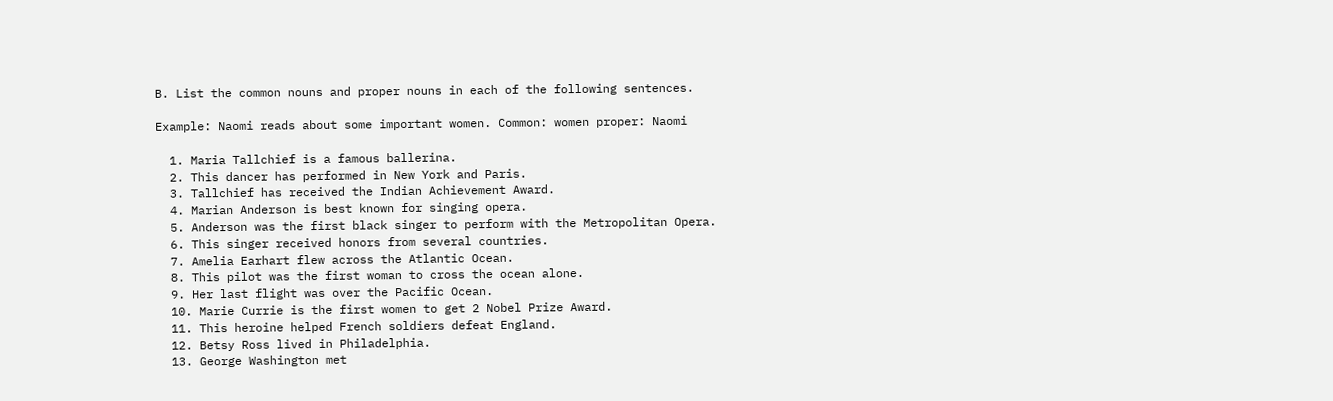B. List the common nouns and proper nouns in each of the following sentences.

Example: Naomi reads about some important women. Common: women proper: Naomi

  1. Maria Tallchief is a famous ballerina.
  2. This dancer has performed in New York and Paris.
  3. Tallchief has received the Indian Achievement Award.
  4. Marian Anderson is best known for singing opera.
  5. Anderson was the first black singer to perform with the Metropolitan Opera.
  6. This singer received honors from several countries.
  7. Amelia Earhart flew across the Atlantic Ocean.
  8. This pilot was the first woman to cross the ocean alone.
  9. Her last flight was over the Pacific Ocean.
  10. Marie Currie is the first women to get 2 Nobel Prize Award.
  11. This heroine helped French soldiers defeat England.
  12. Betsy Ross lived in Philadelphia.
  13. George Washington met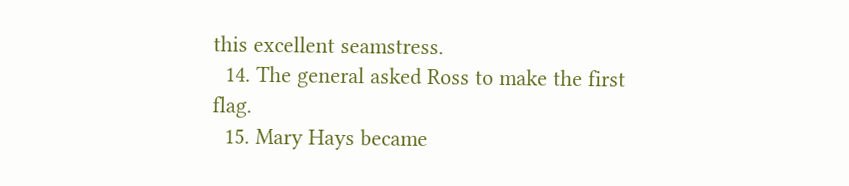this excellent seamstress.
  14. The general asked Ross to make the first flag.
  15. Mary Hays became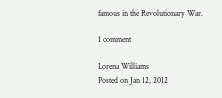famous in the Revolutionary War.

1 comment

Lorena Williams
Posted on Jan 12, 2012